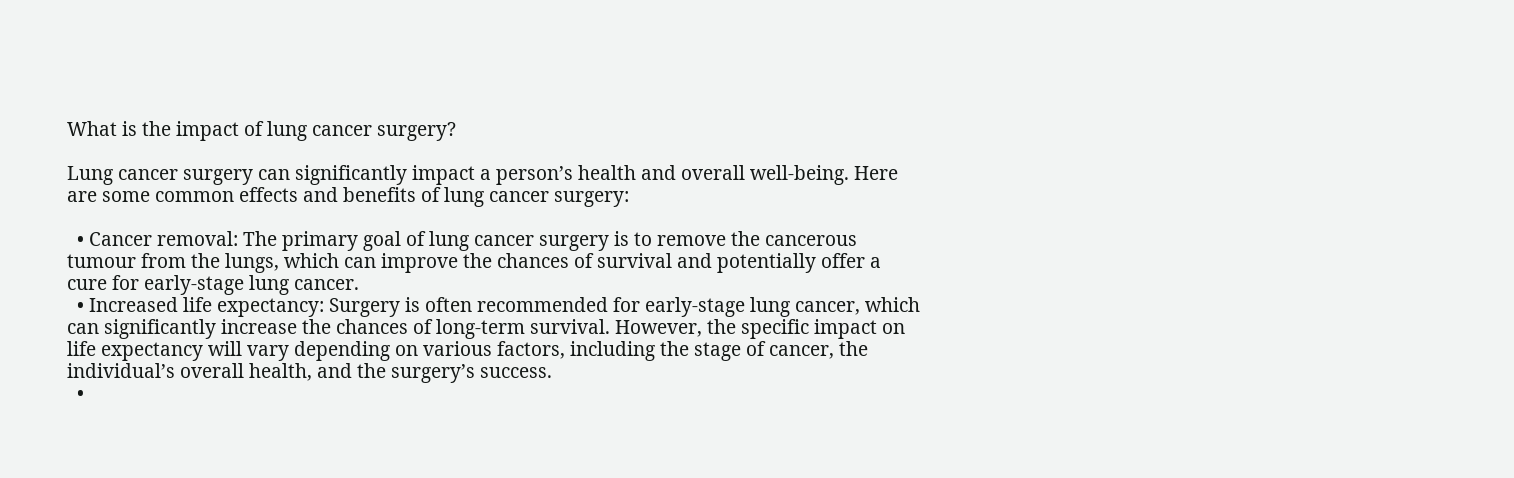What is the impact of lung cancer surgery?

Lung cancer surgery can significantly impact a person’s health and overall well-being. Here are some common effects and benefits of lung cancer surgery:

  • Cancer removal: The primary goal of lung cancer surgery is to remove the cancerous tumour from the lungs, which can improve the chances of survival and potentially offer a cure for early-stage lung cancer.
  • Increased life expectancy: Surgery is often recommended for early-stage lung cancer, which can significantly increase the chances of long-term survival. However, the specific impact on life expectancy will vary depending on various factors, including the stage of cancer, the individual’s overall health, and the surgery’s success.
  •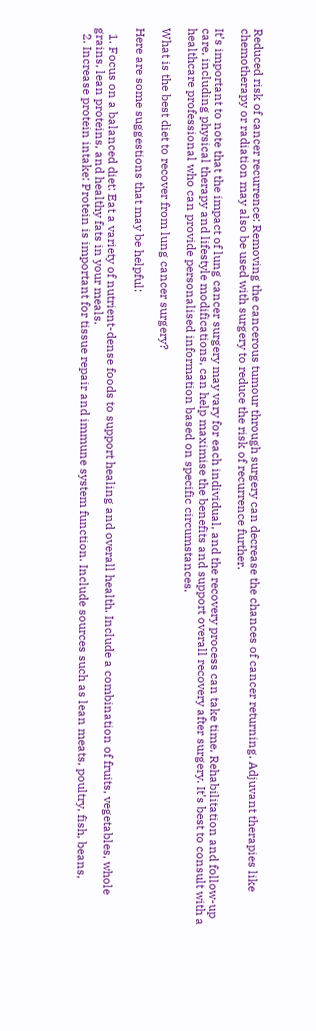Reduced risk of cancer recurrence: Removing the cancerous tumour through surgery can decrease the chances of cancer returning. Adjuvant therapies like chemotherapy or radiation may also be used with surgery to reduce the risk of recurrence further.

It’s important to note that the impact of lung cancer surgery may vary for each individual, and the recovery process can take time. Rehabilitation and follow-up care, including physical therapy and lifestyle modifications, can help maximise the benefits and support overall recovery after surgery. It’s best to consult with a healthcare professional who can provide personalised information based on specific circumstances.

What is the best diet to recover from lung cancer surgery?

Here are some suggestions that may be helpful:

  1. Focus on a balanced diet: Eat a variety of nutrient-dense foods to support healing and overall health. Include a combination of fruits, vegetables, whole grains, lean proteins, and healthy fats in your meals.
  2. Increase protein intake: Protein is important for tissue repair and immune system function. Include sources such as lean meats, poultry, fish, beans,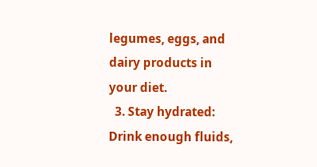legumes, eggs, and dairy products in your diet.
  3. Stay hydrated: Drink enough fluids,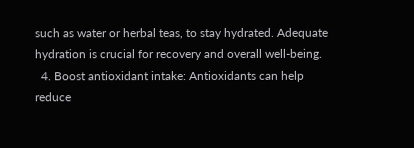such as water or herbal teas, to stay hydrated. Adequate hydration is crucial for recovery and overall well-being.
  4. Boost antioxidant intake: Antioxidants can help reduce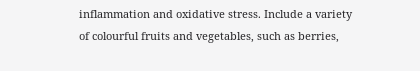inflammation and oxidative stress. Include a variety of colourful fruits and vegetables, such as berries,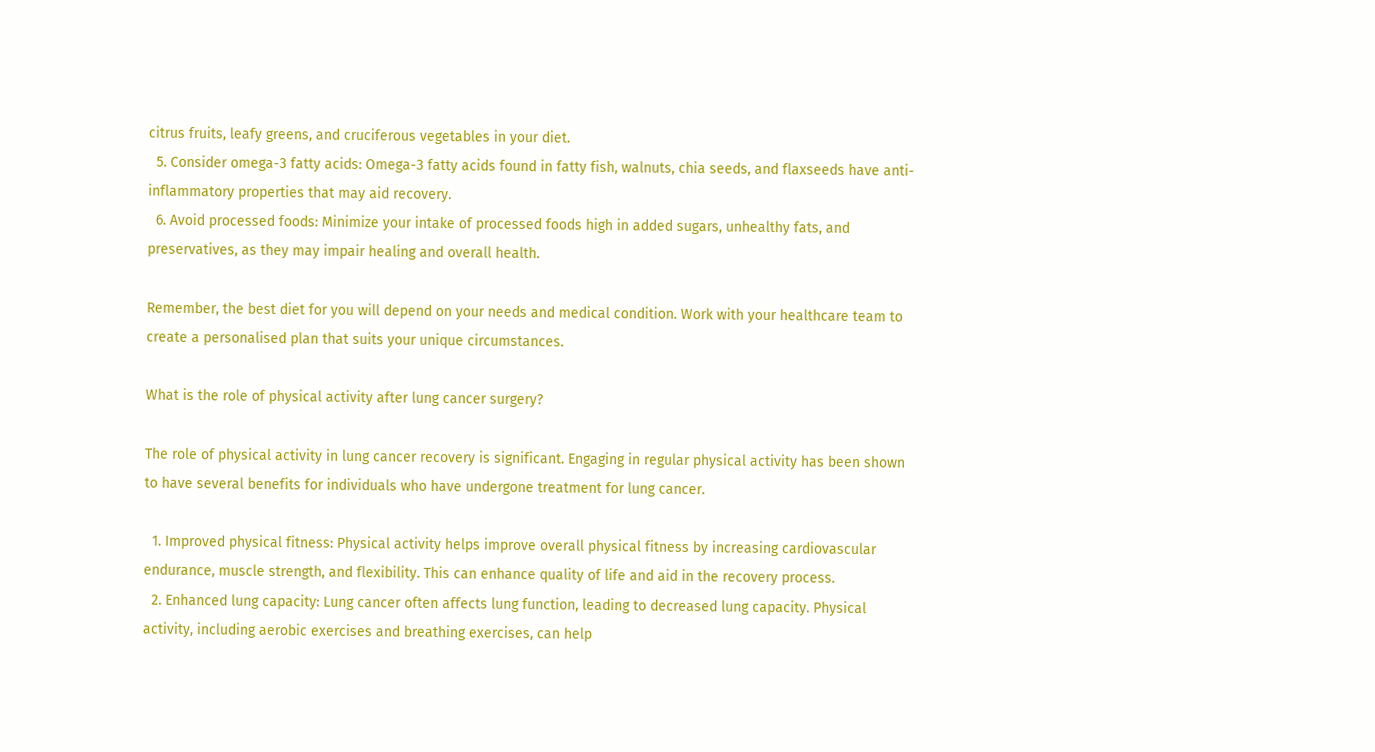citrus fruits, leafy greens, and cruciferous vegetables in your diet.
  5. Consider omega-3 fatty acids: Omega-3 fatty acids found in fatty fish, walnuts, chia seeds, and flaxseeds have anti-inflammatory properties that may aid recovery.
  6. Avoid processed foods: Minimize your intake of processed foods high in added sugars, unhealthy fats, and preservatives, as they may impair healing and overall health.

Remember, the best diet for you will depend on your needs and medical condition. Work with your healthcare team to create a personalised plan that suits your unique circumstances.

What is the role of physical activity after lung cancer surgery?

The role of physical activity in lung cancer recovery is significant. Engaging in regular physical activity has been shown to have several benefits for individuals who have undergone treatment for lung cancer.

  1. Improved physical fitness: Physical activity helps improve overall physical fitness by increasing cardiovascular endurance, muscle strength, and flexibility. This can enhance quality of life and aid in the recovery process.
  2. Enhanced lung capacity: Lung cancer often affects lung function, leading to decreased lung capacity. Physical activity, including aerobic exercises and breathing exercises, can help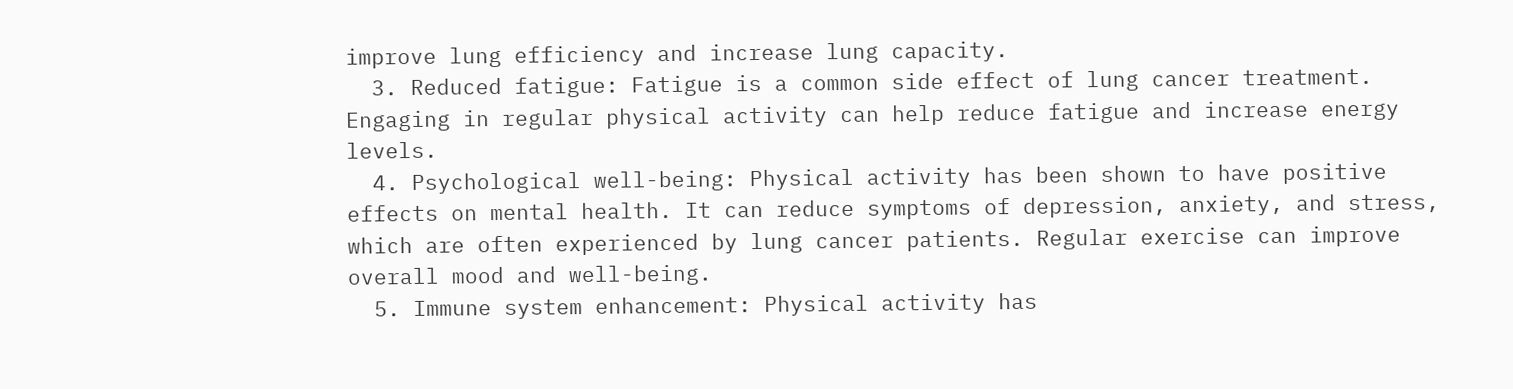improve lung efficiency and increase lung capacity.
  3. Reduced fatigue: Fatigue is a common side effect of lung cancer treatment. Engaging in regular physical activity can help reduce fatigue and increase energy levels.
  4. Psychological well-being: Physical activity has been shown to have positive effects on mental health. It can reduce symptoms of depression, anxiety, and stress, which are often experienced by lung cancer patients. Regular exercise can improve overall mood and well-being.
  5. Immune system enhancement: Physical activity has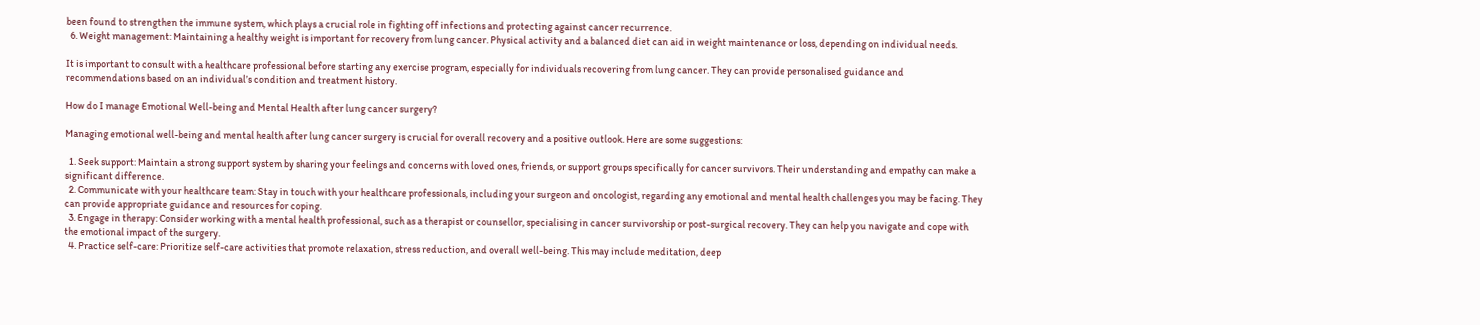been found to strengthen the immune system, which plays a crucial role in fighting off infections and protecting against cancer recurrence.
  6. Weight management: Maintaining a healthy weight is important for recovery from lung cancer. Physical activity and a balanced diet can aid in weight maintenance or loss, depending on individual needs.

It is important to consult with a healthcare professional before starting any exercise program, especially for individuals recovering from lung cancer. They can provide personalised guidance and recommendations based on an individual’s condition and treatment history.

How do I manage Emotional Well-being and Mental Health after lung cancer surgery?

Managing emotional well-being and mental health after lung cancer surgery is crucial for overall recovery and a positive outlook. Here are some suggestions:

  1. Seek support: Maintain a strong support system by sharing your feelings and concerns with loved ones, friends, or support groups specifically for cancer survivors. Their understanding and empathy can make a significant difference.
  2. Communicate with your healthcare team: Stay in touch with your healthcare professionals, including your surgeon and oncologist, regarding any emotional and mental health challenges you may be facing. They can provide appropriate guidance and resources for coping.
  3. Engage in therapy: Consider working with a mental health professional, such as a therapist or counsellor, specialising in cancer survivorship or post-surgical recovery. They can help you navigate and cope with the emotional impact of the surgery.
  4. Practice self-care: Prioritize self-care activities that promote relaxation, stress reduction, and overall well-being. This may include meditation, deep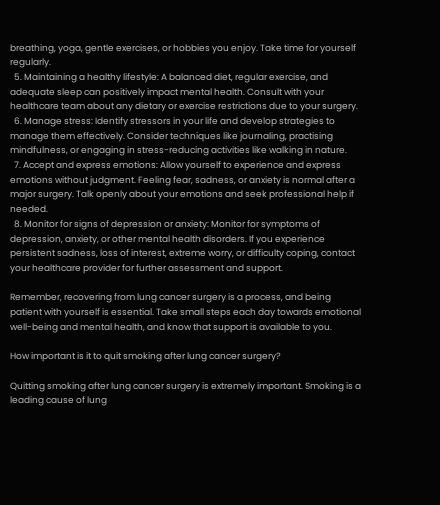breathing, yoga, gentle exercises, or hobbies you enjoy. Take time for yourself regularly.
  5. Maintaining a healthy lifestyle: A balanced diet, regular exercise, and adequate sleep can positively impact mental health. Consult with your healthcare team about any dietary or exercise restrictions due to your surgery.
  6. Manage stress: Identify stressors in your life and develop strategies to manage them effectively. Consider techniques like journaling, practising mindfulness, or engaging in stress-reducing activities like walking in nature.
  7. Accept and express emotions: Allow yourself to experience and express emotions without judgment. Feeling fear, sadness, or anxiety is normal after a major surgery. Talk openly about your emotions and seek professional help if needed.
  8. Monitor for signs of depression or anxiety: Monitor for symptoms of depression, anxiety, or other mental health disorders. If you experience persistent sadness, loss of interest, extreme worry, or difficulty coping, contact your healthcare provider for further assessment and support.

Remember, recovering from lung cancer surgery is a process, and being patient with yourself is essential. Take small steps each day towards emotional well-being and mental health, and know that support is available to you.

How important is it to quit smoking after lung cancer surgery?

Quitting smoking after lung cancer surgery is extremely important. Smoking is a leading cause of lung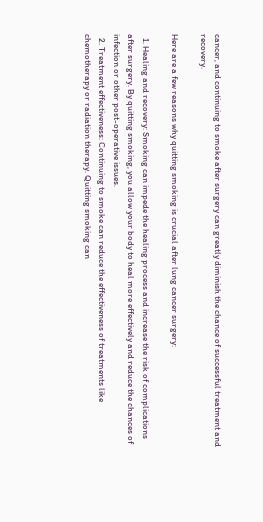cancer, and continuing to smoke after surgery can greatly diminish the chance of successful treatment and recovery.

Here are a few reasons why quitting smoking is crucial after lung cancer surgery:

  1. Healing and recovery: Smoking can impede the healing process and increase the risk of complications after surgery. By quitting smoking, you allow your body to heal more effectively and reduce the chances of infection or other post-operative issues.
  2. Treatment effectiveness: Continuing to smoke can reduce the effectiveness of treatments like chemotherapy or radiation therapy. Quitting smoking can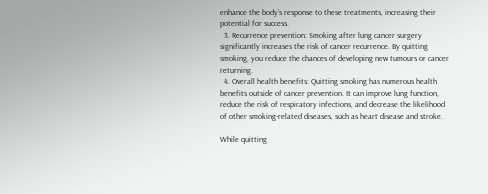enhance the body’s response to these treatments, increasing their potential for success.
  3. Recurrence prevention: Smoking after lung cancer surgery significantly increases the risk of cancer recurrence. By quitting smoking, you reduce the chances of developing new tumours or cancer returning.
  4. Overall health benefits: Quitting smoking has numerous health benefits outside of cancer prevention. It can improve lung function, reduce the risk of respiratory infections, and decrease the likelihood of other smoking-related diseases, such as heart disease and stroke.

While quitting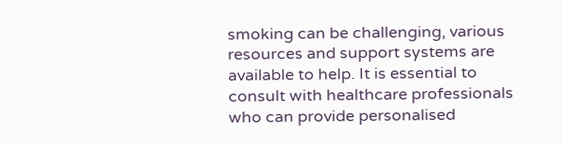smoking can be challenging, various resources and support systems are available to help. It is essential to consult with healthcare professionals who can provide personalised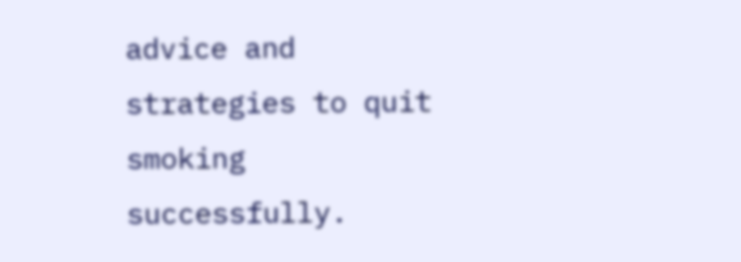advice and strategies to quit smoking successfully.